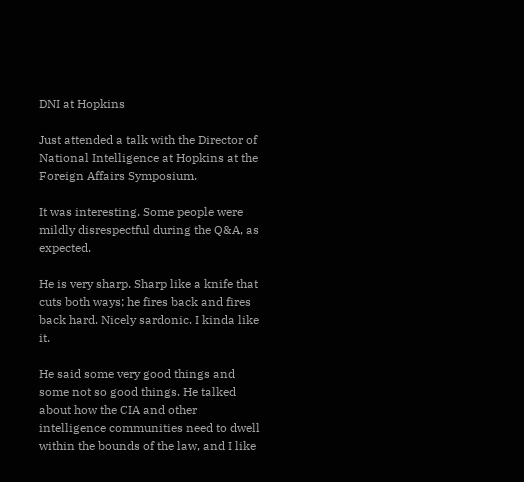DNI at Hopkins

Just attended a talk with the Director of National Intelligence at Hopkins at the Foreign Affairs Symposium.

It was interesting. Some people were mildly disrespectful during the Q&A, as expected.

He is very sharp. Sharp like a knife that cuts both ways; he fires back and fires back hard. Nicely sardonic. I kinda like it.

He said some very good things and some not so good things. He talked about how the CIA and other intelligence communities need to dwell within the bounds of the law, and I like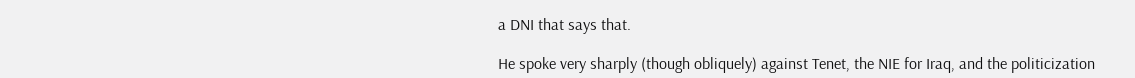a DNI that says that.

He spoke very sharply (though obliquely) against Tenet, the NIE for Iraq, and the politicization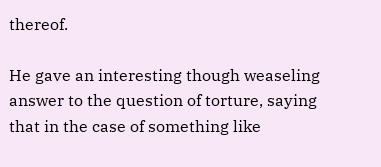thereof.

He gave an interesting though weaseling answer to the question of torture, saying that in the case of something like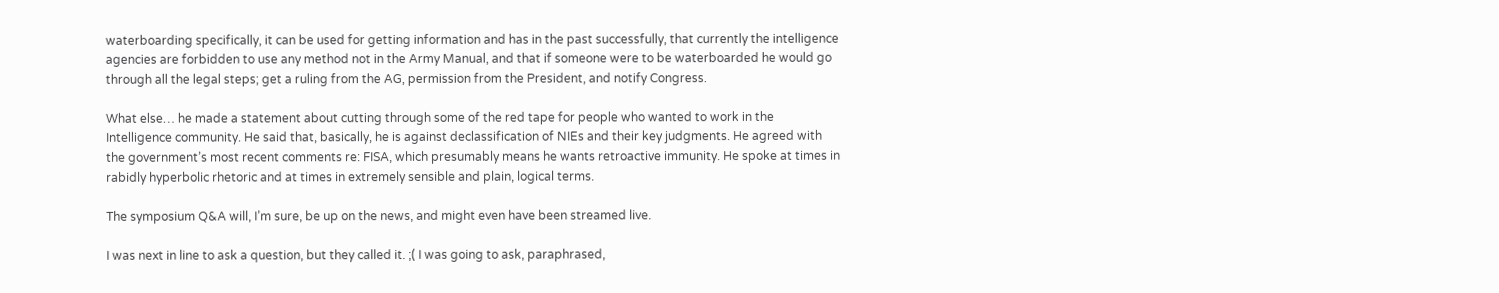waterboarding specifically, it can be used for getting information and has in the past successfully, that currently the intelligence agencies are forbidden to use any method not in the Army Manual, and that if someone were to be waterboarded he would go through all the legal steps; get a ruling from the AG, permission from the President, and notify Congress.

What else… he made a statement about cutting through some of the red tape for people who wanted to work in the Intelligence community. He said that, basically, he is against declassification of NIEs and their key judgments. He agreed with the government’s most recent comments re: FISA, which presumably means he wants retroactive immunity. He spoke at times in rabidly hyperbolic rhetoric and at times in extremely sensible and plain, logical terms.

The symposium Q&A will, I’m sure, be up on the news, and might even have been streamed live.

I was next in line to ask a question, but they called it. ;( I was going to ask, paraphrased,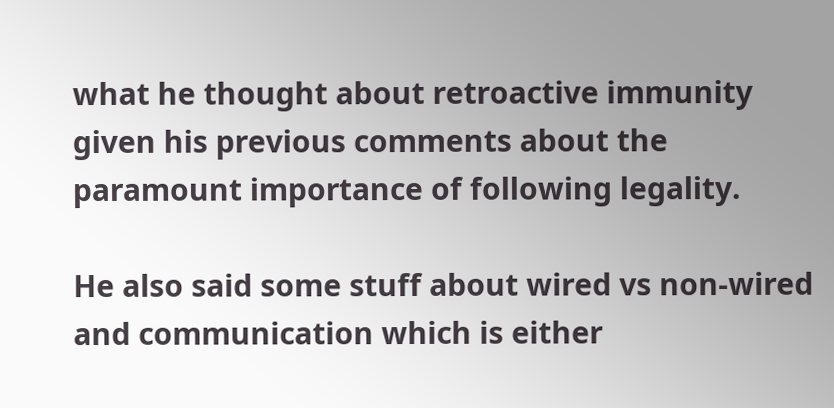what he thought about retroactive immunity given his previous comments about the paramount importance of following legality.

He also said some stuff about wired vs non-wired and communication which is either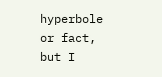hyperbole or fact, but I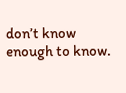don’t know enough to know.